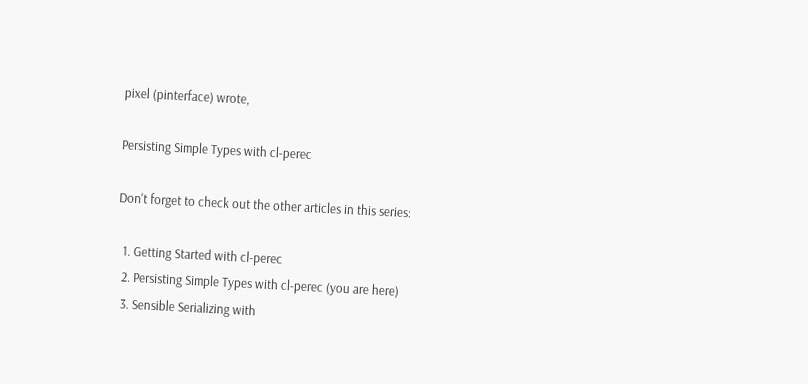pixel (pinterface) wrote,

Persisting Simple Types with cl-perec

Don't forget to check out the other articles in this series:

  1. Getting Started with cl-perec
  2. Persisting Simple Types with cl-perec (you are here)
  3. Sensible Serializing with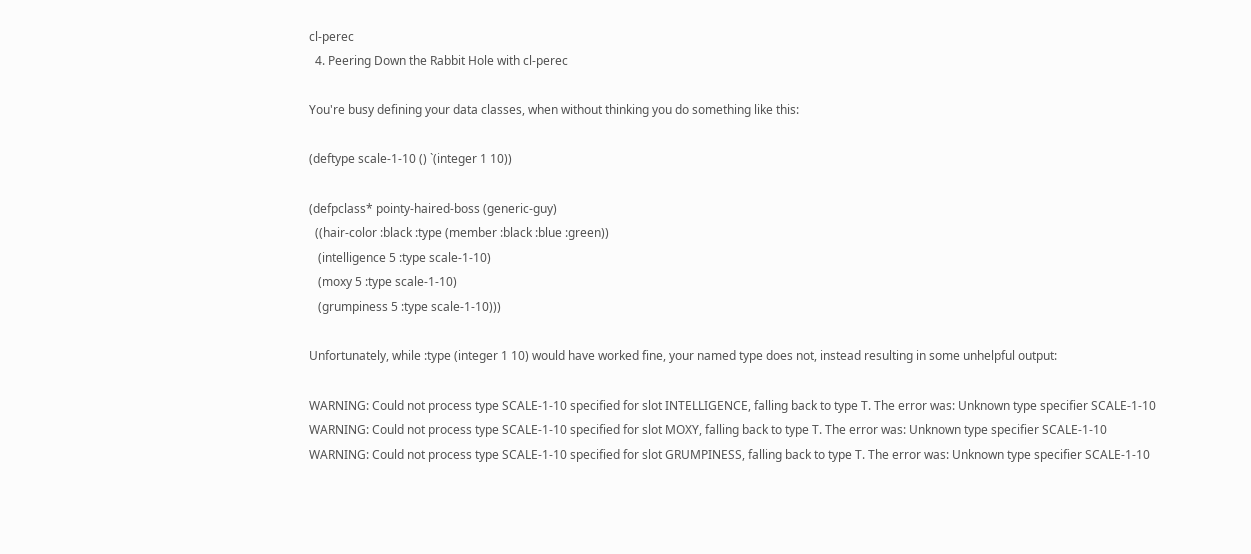cl-perec
  4. Peering Down the Rabbit Hole with cl-perec

You're busy defining your data classes, when without thinking you do something like this:

(deftype scale-1-10 () `(integer 1 10))

(defpclass* pointy-haired-boss (generic-guy)
  ((hair-color :black :type (member :black :blue :green))
   (intelligence 5 :type scale-1-10)
   (moxy 5 :type scale-1-10)
   (grumpiness 5 :type scale-1-10)))

Unfortunately, while :type (integer 1 10) would have worked fine, your named type does not, instead resulting in some unhelpful output:

WARNING: Could not process type SCALE-1-10 specified for slot INTELLIGENCE, falling back to type T. The error was: Unknown type specifier SCALE-1-10
WARNING: Could not process type SCALE-1-10 specified for slot MOXY, falling back to type T. The error was: Unknown type specifier SCALE-1-10
WARNING: Could not process type SCALE-1-10 specified for slot GRUMPINESS, falling back to type T. The error was: Unknown type specifier SCALE-1-10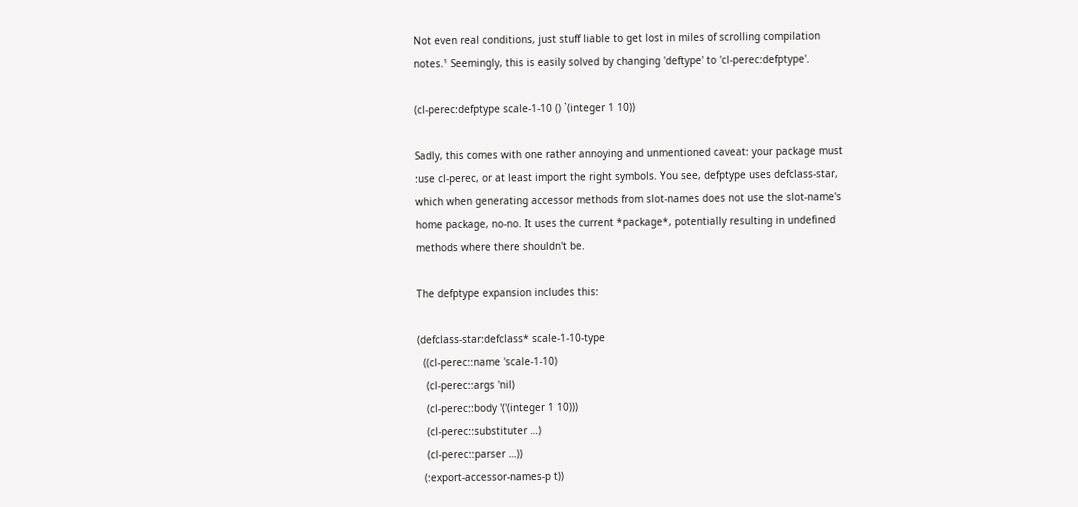Not even real conditions, just stuff liable to get lost in miles of scrolling compilation notes.¹ Seemingly, this is easily solved by changing 'deftype' to 'cl-perec:defptype'.

(cl-perec:defptype scale-1-10 () `(integer 1 10))

Sadly, this comes with one rather annoying and unmentioned caveat: your package must :use cl-perec, or at least import the right symbols. You see, defptype uses defclass-star, which when generating accessor methods from slot-names does not use the slot-name's home package, no-no. It uses the current *package*, potentially resulting in undefined methods where there shouldn't be.

The defptype expansion includes this:

(defclass-star:defclass* scale-1-10-type
  ((cl-perec::name 'scale-1-10)
   (cl-perec::args 'nil)
   (cl-perec::body '('(integer 1 10)))
   (cl-perec::substituter …)
   (cl-perec::parser …))
  (:export-accessor-names-p t))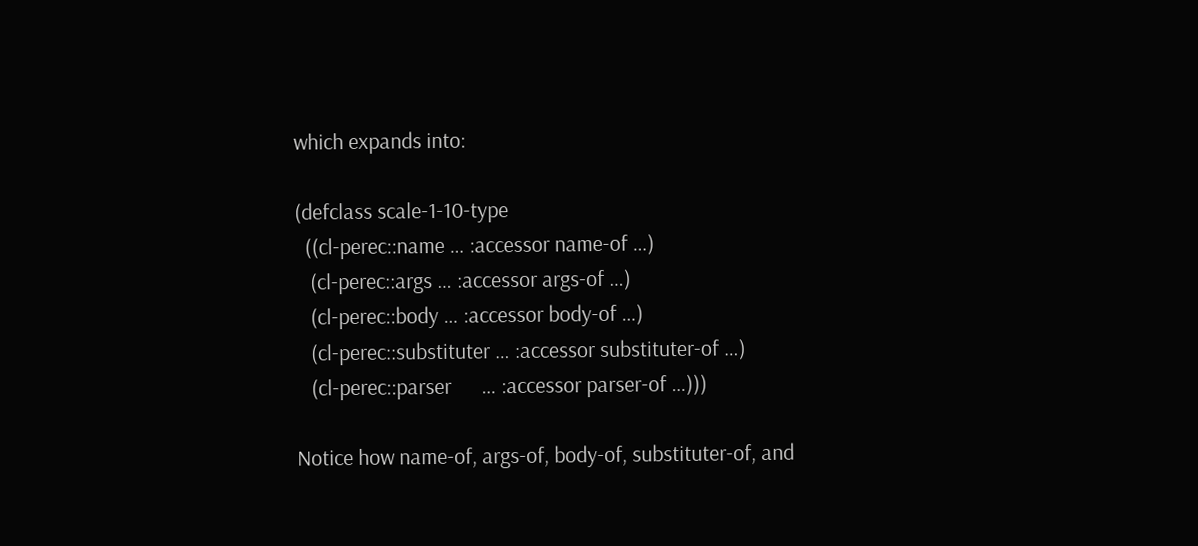which expands into:

(defclass scale-1-10-type
  ((cl-perec::name … :accessor name-of …)
   (cl-perec::args … :accessor args-of …)
   (cl-perec::body … :accessor body-of …)
   (cl-perec::substituter … :accessor substituter-of …)
   (cl-perec::parser      … :accessor parser-of …)))

Notice how name-of, args-of, body-of, substituter-of, and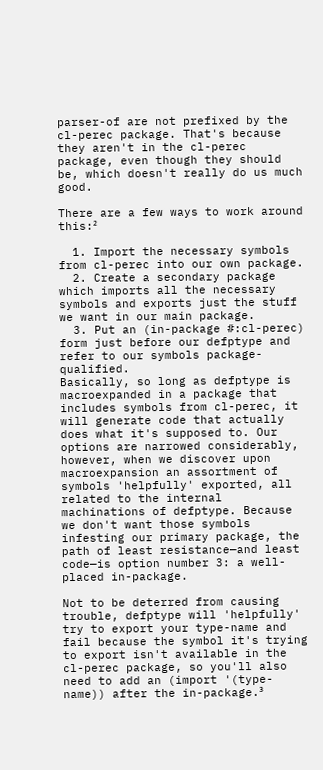parser-of are not prefixed by the cl-perec package. That's because they aren't in the cl-perec package, even though they should be, which doesn't really do us much good.

There are a few ways to work around this:²

  1. Import the necessary symbols from cl-perec into our own package.
  2. Create a secondary package which imports all the necessary symbols and exports just the stuff we want in our main package.
  3. Put an (in-package #:cl-perec) form just before our defptype and refer to our symbols package-qualified.
Basically, so long as defptype is macroexpanded in a package that includes symbols from cl-perec, it will generate code that actually does what it's supposed to. Our options are narrowed considerably, however, when we discover upon macroexpansion an assortment of symbols 'helpfully' exported, all related to the internal machinations of defptype. Because we don't want those symbols infesting our primary package, the path of least resistance—and least code—is option number 3: a well-placed in-package.

Not to be deterred from causing trouble, defptype will 'helpfully' try to export your type-name and fail because the symbol it's trying to export isn't available in the cl-perec package, so you'll also need to add an (import '(type-name)) after the in-package.³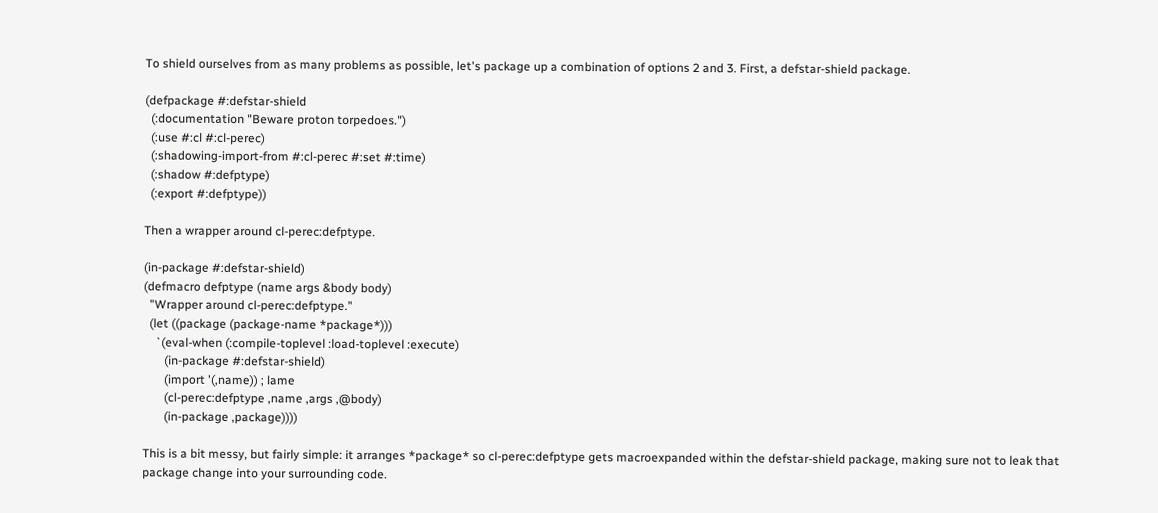To shield ourselves from as many problems as possible, let's package up a combination of options 2 and 3. First, a defstar-shield package.

(defpackage #:defstar-shield
  (:documentation "Beware proton torpedoes.")
  (:use #:cl #:cl-perec)
  (:shadowing-import-from #:cl-perec #:set #:time)
  (:shadow #:defptype)
  (:export #:defptype))

Then a wrapper around cl-perec:defptype.

(in-package #:defstar-shield)
(defmacro defptype (name args &body body)
  "Wrapper around cl-perec:defptype."
  (let ((package (package-name *package*)))
    `(eval-when (:compile-toplevel :load-toplevel :execute)
       (in-package #:defstar-shield)
       (import '(,name)) ; lame
       (cl-perec:defptype ,name ,args ,@body)
       (in-package ,package))))

This is a bit messy, but fairly simple: it arranges *package* so cl-perec:defptype gets macroexpanded within the defstar-shield package, making sure not to leak that package change into your surrounding code.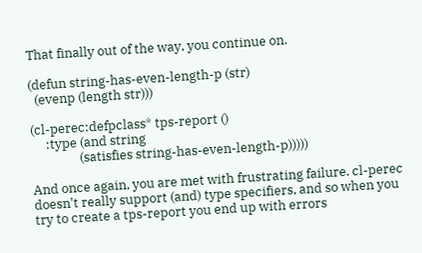That finally out of the way, you continue on.

(defun string-has-even-length-p (str)
  (evenp (length str)))

(cl-perec:defpclass* tps-report ()
     :type (and string
                (satisfies string-has-even-length-p)))))

And once again, you are met with frustrating failure. cl-perec doesn't really support (and) type specifiers, and so when you try to create a tps-report you end up with errors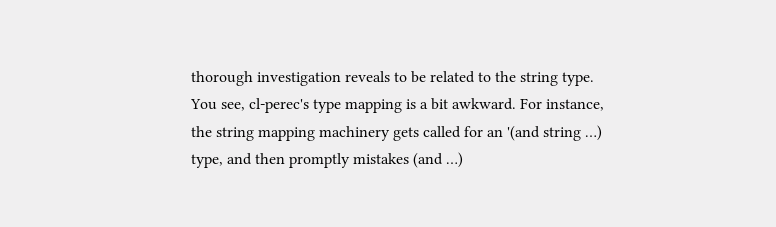thorough investigation reveals to be related to the string type. You see, cl-perec's type mapping is a bit awkward. For instance, the string mapping machinery gets called for an '(and string …) type, and then promptly mistakes (and …)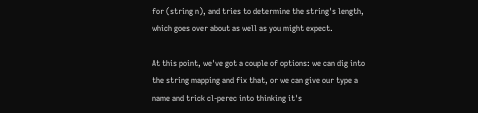for (string n), and tries to determine the string's length, which goes over about as well as you might expect.

At this point, we've got a couple of options: we can dig into the string mapping and fix that, or we can give our type a name and trick cl-perec into thinking it's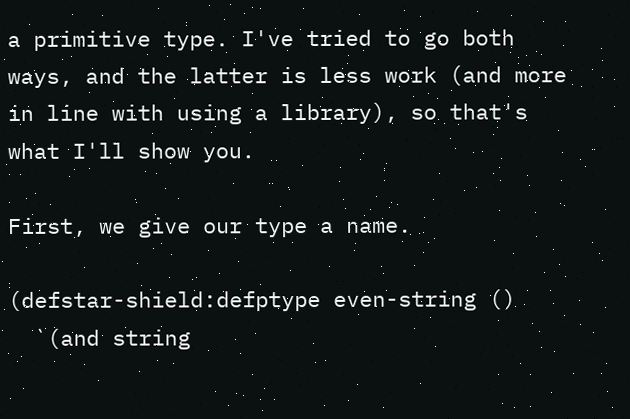a primitive type. I've tried to go both ways, and the latter is less work (and more in line with using a library), so that's what I'll show you.

First, we give our type a name.

(defstar-shield:defptype even-string ()
  `(and string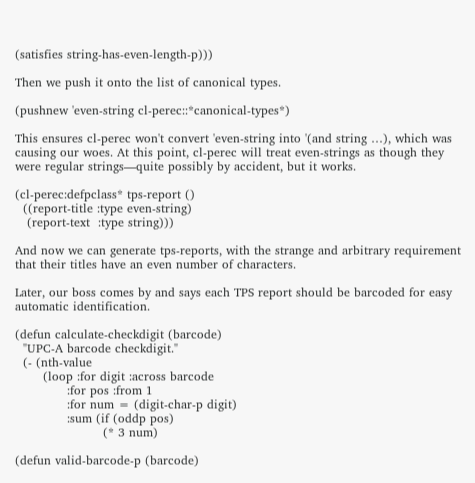(satisfies string-has-even-length-p)))

Then we push it onto the list of canonical types.

(pushnew 'even-string cl-perec::*canonical-types*)

This ensures cl-perec won't convert 'even-string into '(and string …), which was causing our woes. At this point, cl-perec will treat even-strings as though they were regular strings—quite possibly by accident, but it works.

(cl-perec:defpclass* tps-report ()
  ((report-title :type even-string)
   (report-text  :type string)))

And now we can generate tps-reports, with the strange and arbitrary requirement that their titles have an even number of characters.

Later, our boss comes by and says each TPS report should be barcoded for easy automatic identification.

(defun calculate-checkdigit (barcode)
  "UPC-A barcode checkdigit."
  (- (nth-value
       (loop :for digit :across barcode
             :for pos :from 1
             :for num = (digit-char-p digit)
             :sum (if (oddp pos)
                      (* 3 num)

(defun valid-barcode-p (barcode)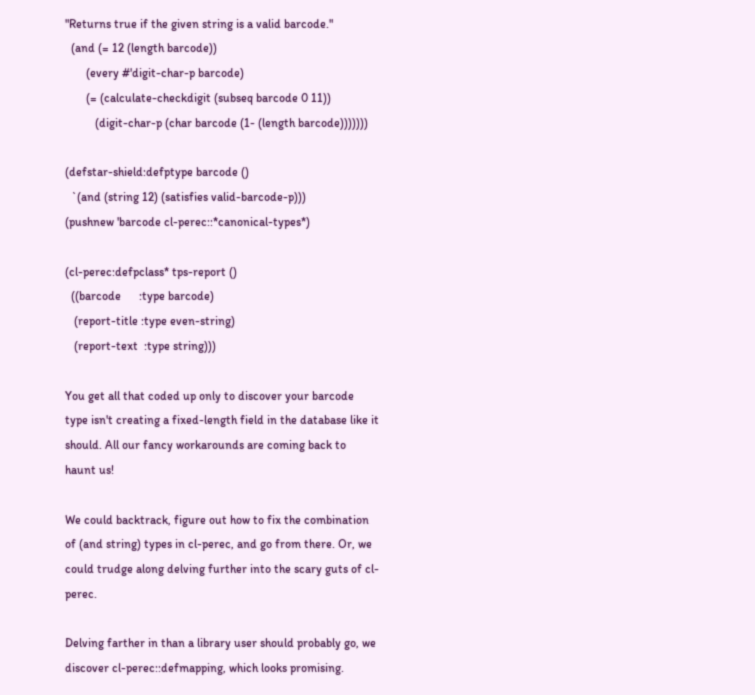"Returns true if the given string is a valid barcode."
  (and (= 12 (length barcode))
       (every #'digit-char-p barcode)
       (= (calculate-checkdigit (subseq barcode 0 11))
          (digit-char-p (char barcode (1- (length barcode)))))))

(defstar-shield:defptype barcode ()
  `(and (string 12) (satisfies valid-barcode-p)))
(pushnew 'barcode cl-perec::*canonical-types*)

(cl-perec:defpclass* tps-report ()
  ((barcode      :type barcode)
   (report-title :type even-string)
   (report-text  :type string)))

You get all that coded up only to discover your barcode type isn't creating a fixed-length field in the database like it should. All our fancy workarounds are coming back to haunt us!

We could backtrack, figure out how to fix the combination of (and string) types in cl-perec, and go from there. Or, we could trudge along delving further into the scary guts of cl-perec.

Delving farther in than a library user should probably go, we discover cl-perec::defmapping, which looks promising.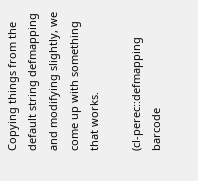Copying things from the default string defmapping and modifying slightly, we come up with something that works.

(cl-perec::defmapping barcode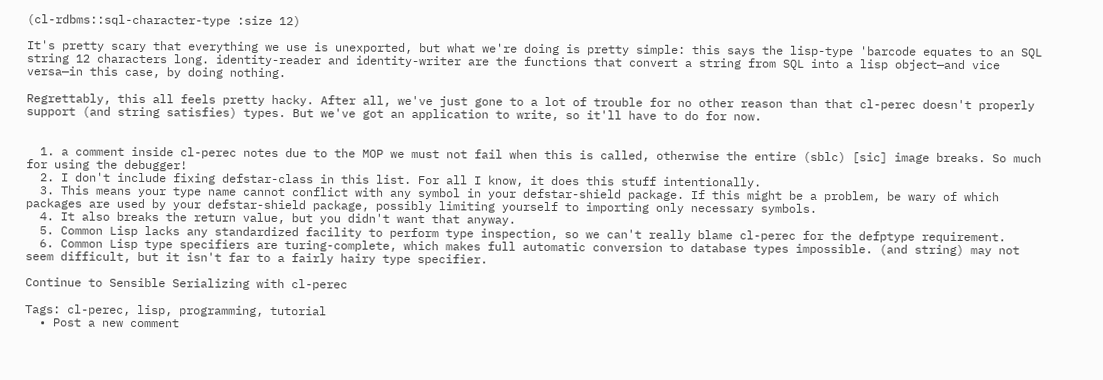(cl-rdbms::sql-character-type :size 12)

It's pretty scary that everything we use is unexported, but what we're doing is pretty simple: this says the lisp-type 'barcode equates to an SQL string 12 characters long. identity-reader and identity-writer are the functions that convert a string from SQL into a lisp object—and vice versa—in this case, by doing nothing.

Regrettably, this all feels pretty hacky. After all, we've just gone to a lot of trouble for no other reason than that cl-perec doesn't properly support (and string satisfies) types. But we've got an application to write, so it'll have to do for now.


  1. a comment inside cl-perec notes due to the MOP we must not fail when this is called, otherwise the entire (sblc) [sic] image breaks. So much for using the debugger!
  2. I don't include fixing defstar-class in this list. For all I know, it does this stuff intentionally.
  3. This means your type name cannot conflict with any symbol in your defstar-shield package. If this might be a problem, be wary of which packages are used by your defstar-shield package, possibly limiting yourself to importing only necessary symbols.
  4. It also breaks the return value, but you didn't want that anyway.
  5. Common Lisp lacks any standardized facility to perform type inspection, so we can't really blame cl-perec for the defptype requirement.
  6. Common Lisp type specifiers are turing-complete, which makes full automatic conversion to database types impossible. (and string) may not seem difficult, but it isn't far to a fairly hairy type specifier.

Continue to Sensible Serializing with cl-perec

Tags: cl-perec, lisp, programming, tutorial
  • Post a new comment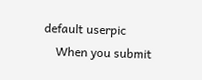default userpic
    When you submit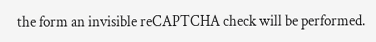the form an invisible reCAPTCHA check will be performed.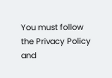You must follow the Privacy Policy and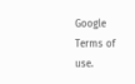Google Terms of use.